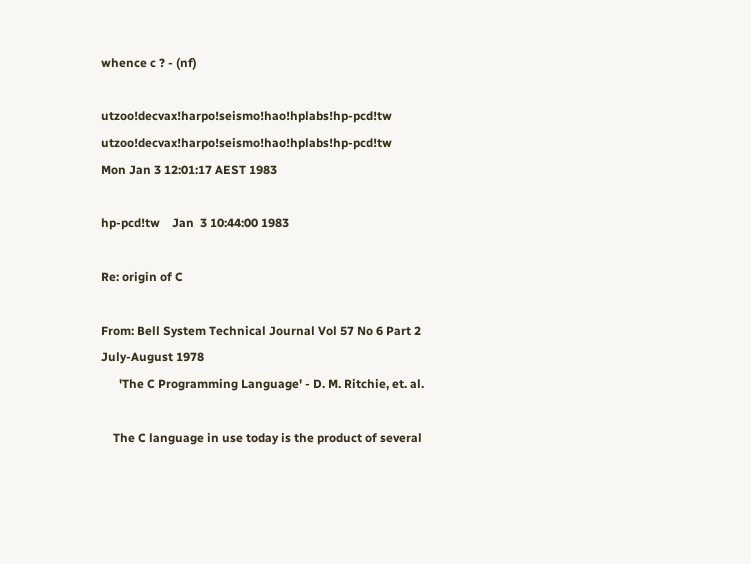whence c ? - (nf)

utzoo!decvax!harpo!seismo!hao!hplabs!hp-pcd!tw utzoo!decvax!harpo!seismo!hao!hplabs!hp-pcd!tw
Mon Jan 3 12:01:17 AEST 1983

hp-pcd!tw    Jan  3 10:44:00 1983

Re: origin of C

From: Bell System Technical Journal Vol 57 No 6 Part 2 July-August 1978
      'The C Programming Language' - D. M. Ritchie, et. al.

    The C language in use today is the product of several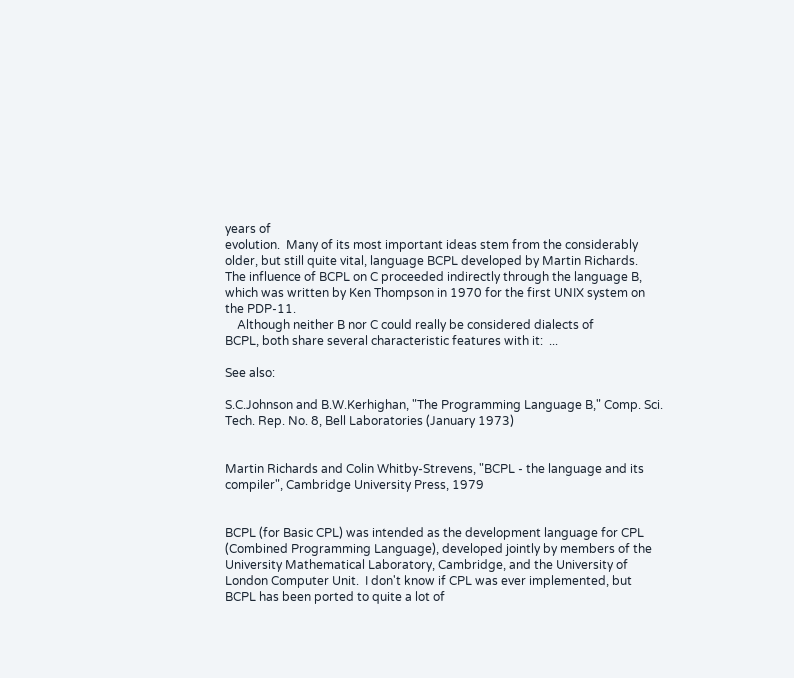years of
evolution.  Many of its most important ideas stem from the considerably
older, but still quite vital, language BCPL developed by Martin Richards.
The influence of BCPL on C proceeded indirectly through the language B,
which was written by Ken Thompson in 1970 for the first UNIX system on
the PDP-11.
    Although neither B nor C could really be considered dialects of
BCPL, both share several characteristic features with it:  ...

See also:

S.C.Johnson and B.W.Kerhighan, "The Programming Language B," Comp. Sci.
Tech. Rep. No. 8, Bell Laboratories (January 1973)


Martin Richards and Colin Whitby-Strevens, "BCPL - the language and its
compiler", Cambridge University Press, 1979


BCPL (for Basic CPL) was intended as the development language for CPL
(Combined Programming Language), developed jointly by members of the
University Mathematical Laboratory, Cambridge, and the University of
London Computer Unit.  I don't know if CPL was ever implemented, but
BCPL has been ported to quite a lot of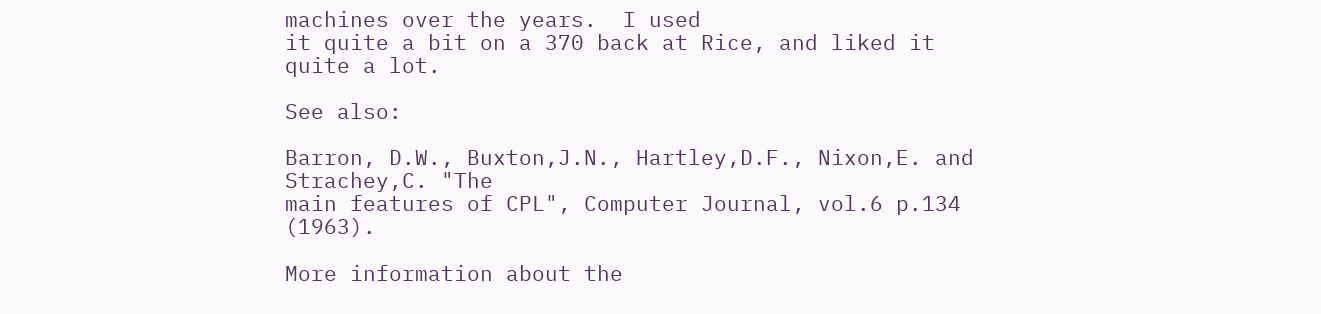machines over the years.  I used
it quite a bit on a 370 back at Rice, and liked it quite a lot.

See also:

Barron, D.W., Buxton,J.N., Hartley,D.F., Nixon,E. and Strachey,C. "The
main features of CPL", Computer Journal, vol.6 p.134 (1963).

More information about the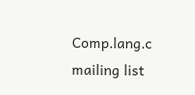Comp.lang.c mailing list